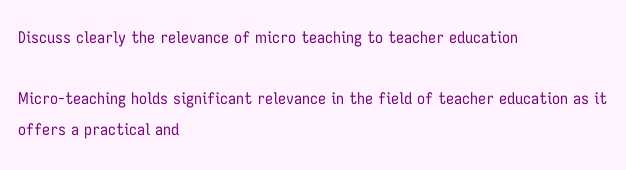Discuss clearly the relevance of micro teaching to teacher education

Micro-teaching holds significant relevance in the field of teacher education as it offers a practical and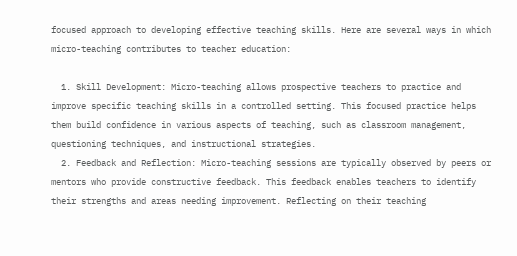focused approach to developing effective teaching skills. Here are several ways in which micro-teaching contributes to teacher education:

  1. Skill Development: Micro-teaching allows prospective teachers to practice and improve specific teaching skills in a controlled setting. This focused practice helps them build confidence in various aspects of teaching, such as classroom management, questioning techniques, and instructional strategies.
  2. Feedback and Reflection: Micro-teaching sessions are typically observed by peers or mentors who provide constructive feedback. This feedback enables teachers to identify their strengths and areas needing improvement. Reflecting on their teaching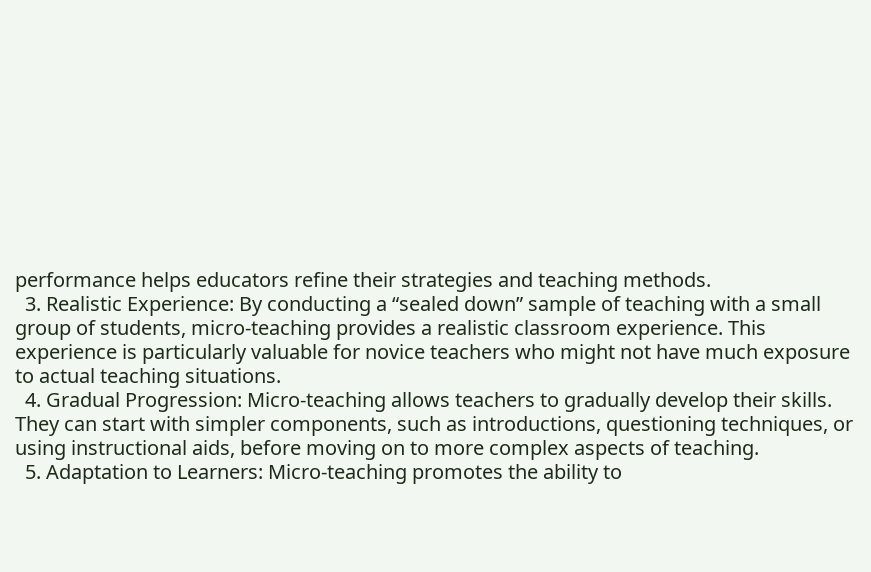performance helps educators refine their strategies and teaching methods.
  3. Realistic Experience: By conducting a “sealed down” sample of teaching with a small group of students, micro-teaching provides a realistic classroom experience. This experience is particularly valuable for novice teachers who might not have much exposure to actual teaching situations.
  4. Gradual Progression: Micro-teaching allows teachers to gradually develop their skills. They can start with simpler components, such as introductions, questioning techniques, or using instructional aids, before moving on to more complex aspects of teaching.
  5. Adaptation to Learners: Micro-teaching promotes the ability to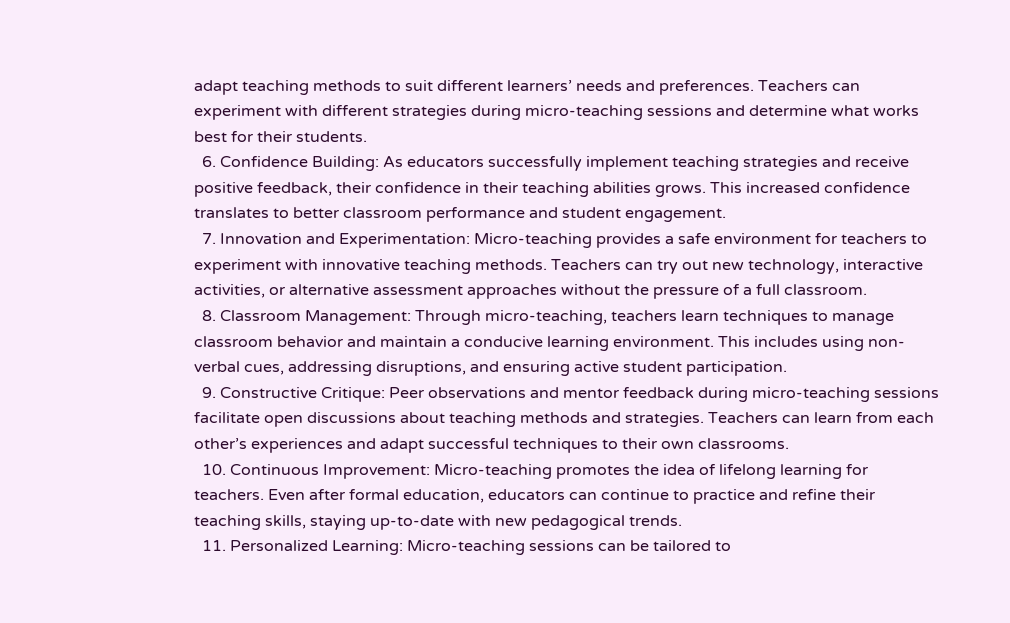adapt teaching methods to suit different learners’ needs and preferences. Teachers can experiment with different strategies during micro-teaching sessions and determine what works best for their students.
  6. Confidence Building: As educators successfully implement teaching strategies and receive positive feedback, their confidence in their teaching abilities grows. This increased confidence translates to better classroom performance and student engagement.
  7. Innovation and Experimentation: Micro-teaching provides a safe environment for teachers to experiment with innovative teaching methods. Teachers can try out new technology, interactive activities, or alternative assessment approaches without the pressure of a full classroom.
  8. Classroom Management: Through micro-teaching, teachers learn techniques to manage classroom behavior and maintain a conducive learning environment. This includes using non-verbal cues, addressing disruptions, and ensuring active student participation.
  9. Constructive Critique: Peer observations and mentor feedback during micro-teaching sessions facilitate open discussions about teaching methods and strategies. Teachers can learn from each other’s experiences and adapt successful techniques to their own classrooms.
  10. Continuous Improvement: Micro-teaching promotes the idea of lifelong learning for teachers. Even after formal education, educators can continue to practice and refine their teaching skills, staying up-to-date with new pedagogical trends.
  11. Personalized Learning: Micro-teaching sessions can be tailored to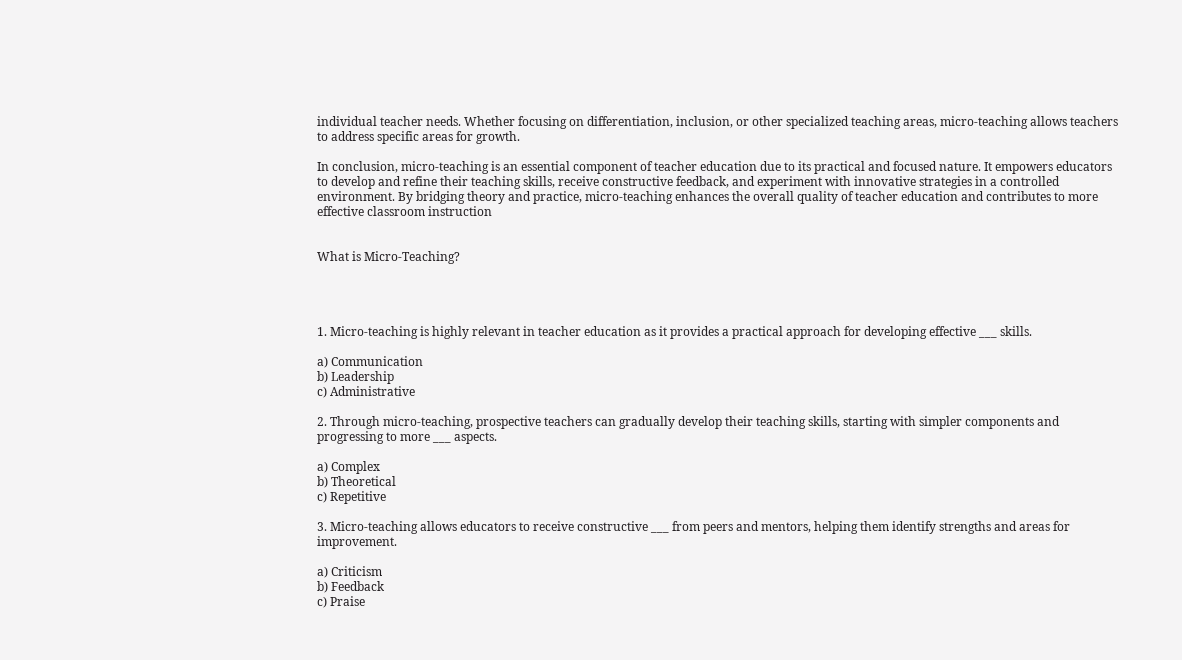individual teacher needs. Whether focusing on differentiation, inclusion, or other specialized teaching areas, micro-teaching allows teachers to address specific areas for growth.

In conclusion, micro-teaching is an essential component of teacher education due to its practical and focused nature. It empowers educators to develop and refine their teaching skills, receive constructive feedback, and experiment with innovative strategies in a controlled environment. By bridging theory and practice, micro-teaching enhances the overall quality of teacher education and contributes to more effective classroom instruction


What is Micro-Teaching?




1. Micro-teaching is highly relevant in teacher education as it provides a practical approach for developing effective ___ skills.

a) Communication
b) Leadership
c) Administrative

2. Through micro-teaching, prospective teachers can gradually develop their teaching skills, starting with simpler components and progressing to more ___ aspects.

a) Complex
b) Theoretical
c) Repetitive

3. Micro-teaching allows educators to receive constructive ___ from peers and mentors, helping them identify strengths and areas for improvement.

a) Criticism
b) Feedback
c) Praise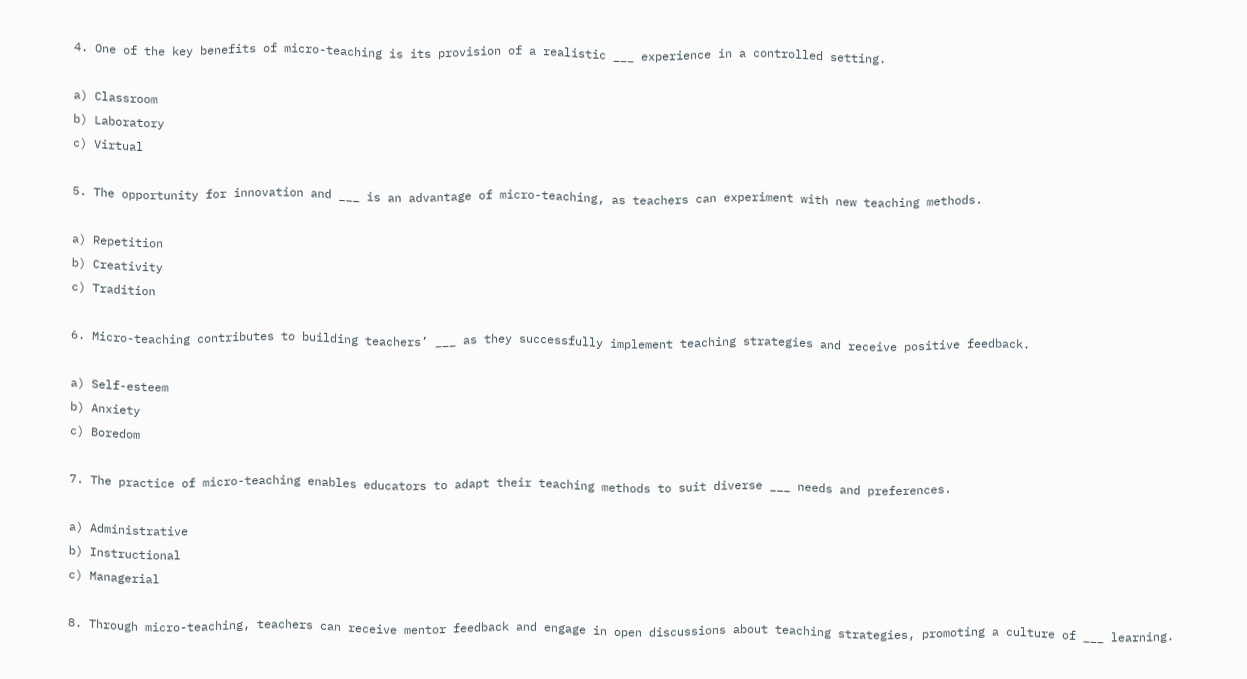4. One of the key benefits of micro-teaching is its provision of a realistic ___ experience in a controlled setting.

a) Classroom
b) Laboratory
c) Virtual

5. The opportunity for innovation and ___ is an advantage of micro-teaching, as teachers can experiment with new teaching methods.

a) Repetition
b) Creativity
c) Tradition

6. Micro-teaching contributes to building teachers’ ___ as they successfully implement teaching strategies and receive positive feedback.

a) Self-esteem
b) Anxiety
c) Boredom

7. The practice of micro-teaching enables educators to adapt their teaching methods to suit diverse ___ needs and preferences.

a) Administrative
b) Instructional
c) Managerial

8. Through micro-teaching, teachers can receive mentor feedback and engage in open discussions about teaching strategies, promoting a culture of ___ learning.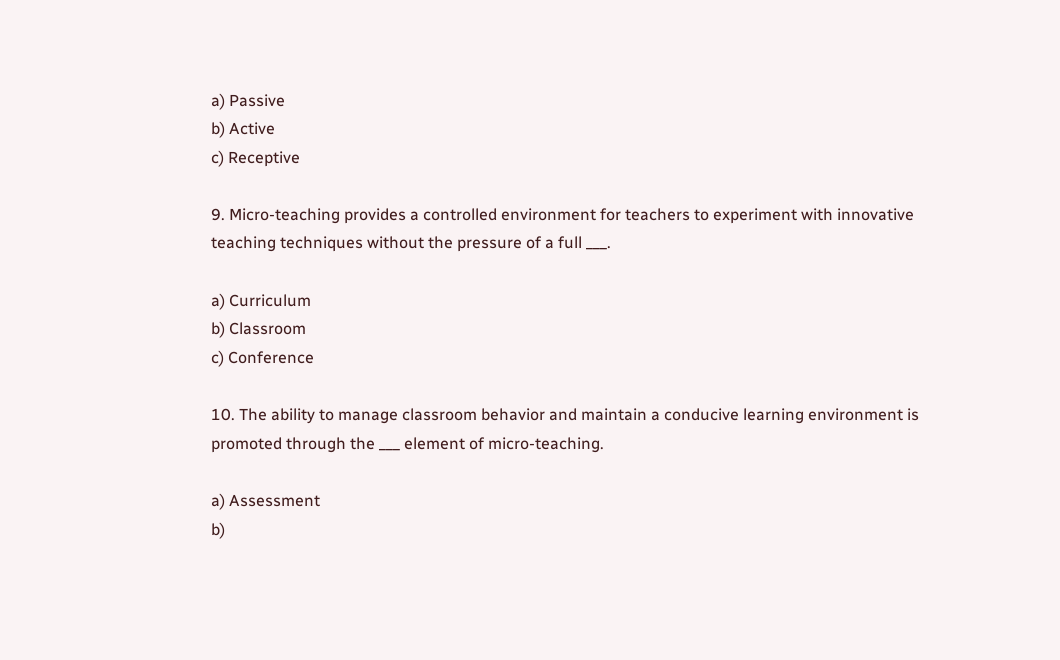a) Passive
b) Active
c) Receptive

9. Micro-teaching provides a controlled environment for teachers to experiment with innovative teaching techniques without the pressure of a full ___.

a) Curriculum
b) Classroom
c) Conference

10. The ability to manage classroom behavior and maintain a conducive learning environment is promoted through the ___ element of micro-teaching.

a) Assessment
b)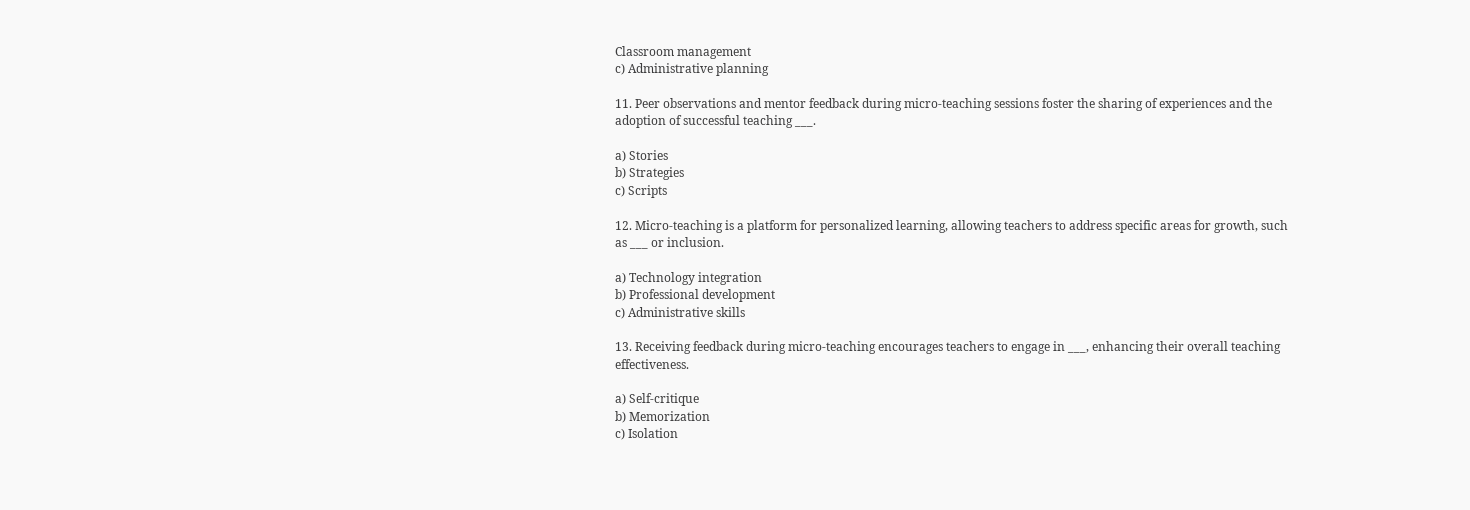Classroom management
c) Administrative planning

11. Peer observations and mentor feedback during micro-teaching sessions foster the sharing of experiences and the adoption of successful teaching ___.

a) Stories
b) Strategies
c) Scripts

12. Micro-teaching is a platform for personalized learning, allowing teachers to address specific areas for growth, such as ___ or inclusion.

a) Technology integration
b) Professional development
c) Administrative skills

13. Receiving feedback during micro-teaching encourages teachers to engage in ___, enhancing their overall teaching effectiveness.

a) Self-critique
b) Memorization
c) Isolation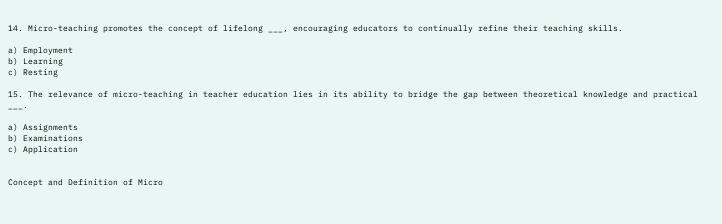14. Micro-teaching promotes the concept of lifelong ___, encouraging educators to continually refine their teaching skills.

a) Employment
b) Learning
c) Resting

15. The relevance of micro-teaching in teacher education lies in its ability to bridge the gap between theoretical knowledge and practical ___.

a) Assignments
b) Examinations
c) Application


Concept and Definition of Micro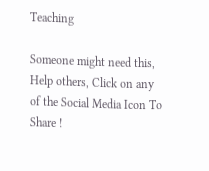Teaching

Someone might need this, Help others, Click on any of the Social Media Icon To Share !